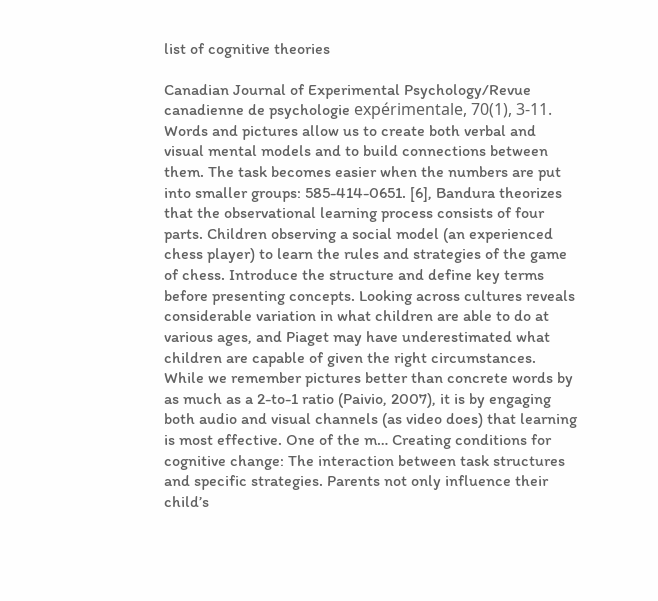list of cognitive theories

Canadian Journal of Experimental Psychology/Revue canadienne de psychologie expérimentale, 70(1), 3-11. Words and pictures allow us to create both verbal and visual mental models and to build connections between them. The task becomes easier when the numbers are put into smaller groups: 585-414-0651. [6], Bandura theorizes that the observational learning process consists of four parts. Children observing a social model (an experienced chess player) to learn the rules and strategies of the game of chess. Introduce the structure and define key terms before presenting concepts. Looking across cultures reveals considerable variation in what children are able to do at various ages, and Piaget may have underestimated what children are capable of given the right circumstances. While we remember pictures better than concrete words by as much as a 2-to-1 ratio (Paivio, 2007), it is by engaging both audio and visual channels (as video does) that learning is most effective. One of the m… Creating conditions for cognitive change: The interaction between task structures and specific strategies. Parents not only influence their child’s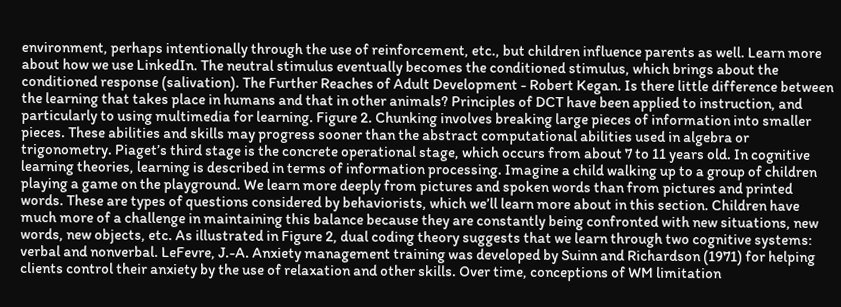environment, perhaps intentionally through the use of reinforcement, etc., but children influence parents as well. Learn more about how we use LinkedIn. The neutral stimulus eventually becomes the conditioned stimulus, which brings about the conditioned response (salivation). The Further Reaches of Adult Development - Robert Kegan. Is there little difference between the learning that takes place in humans and that in other animals? Principles of DCT have been applied to instruction, and particularly to using multimedia for learning. Figure 2. Chunking involves breaking large pieces of information into smaller pieces. These abilities and skills may progress sooner than the abstract computational abilities used in algebra or trigonometry. Piaget’s third stage is the concrete operational stage, which occurs from about 7 to 11 years old. In cognitive learning theories, learning is described in terms of information processing. Imagine a child walking up to a group of children playing a game on the playground. We learn more deeply from pictures and spoken words than from pictures and printed words. These are types of questions considered by behaviorists, which we’ll learn more about in this section. Children have much more of a challenge in maintaining this balance because they are constantly being confronted with new situations, new words, new objects, etc. As illustrated in Figure 2, dual coding theory suggests that we learn through two cognitive systems: verbal and nonverbal. LeFevre, J.-A. Anxiety management training was developed by Suinn and Richardson (1971) for helping clients control their anxiety by the use of relaxation and other skills. Over time, conceptions of WM limitation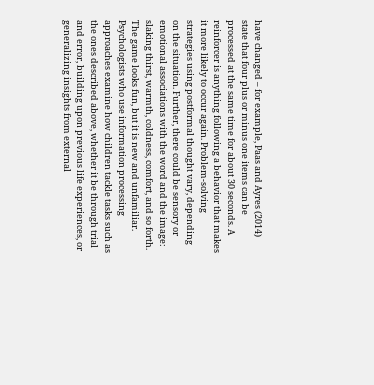have changed – for example, Paas and Ayres (2014) state that four plus or minus one items can be processed at the same time for about 30 seconds. A reinforcer is anything following a behavior that makes it more likely to occur again. Problem-solving strategies using postformal thought vary, depending on the situation. Further, there could be sensory or emotional associations with the word and the image: slaking thirst, warmth, coldness, comfort, and so forth. The game looks fun, but it is new and unfamiliar. Psychologists who use information processing approaches examine how children tackle tasks such as the ones described above, whether it be through trial and error, building upon previous life experiences, or generalizing insights from external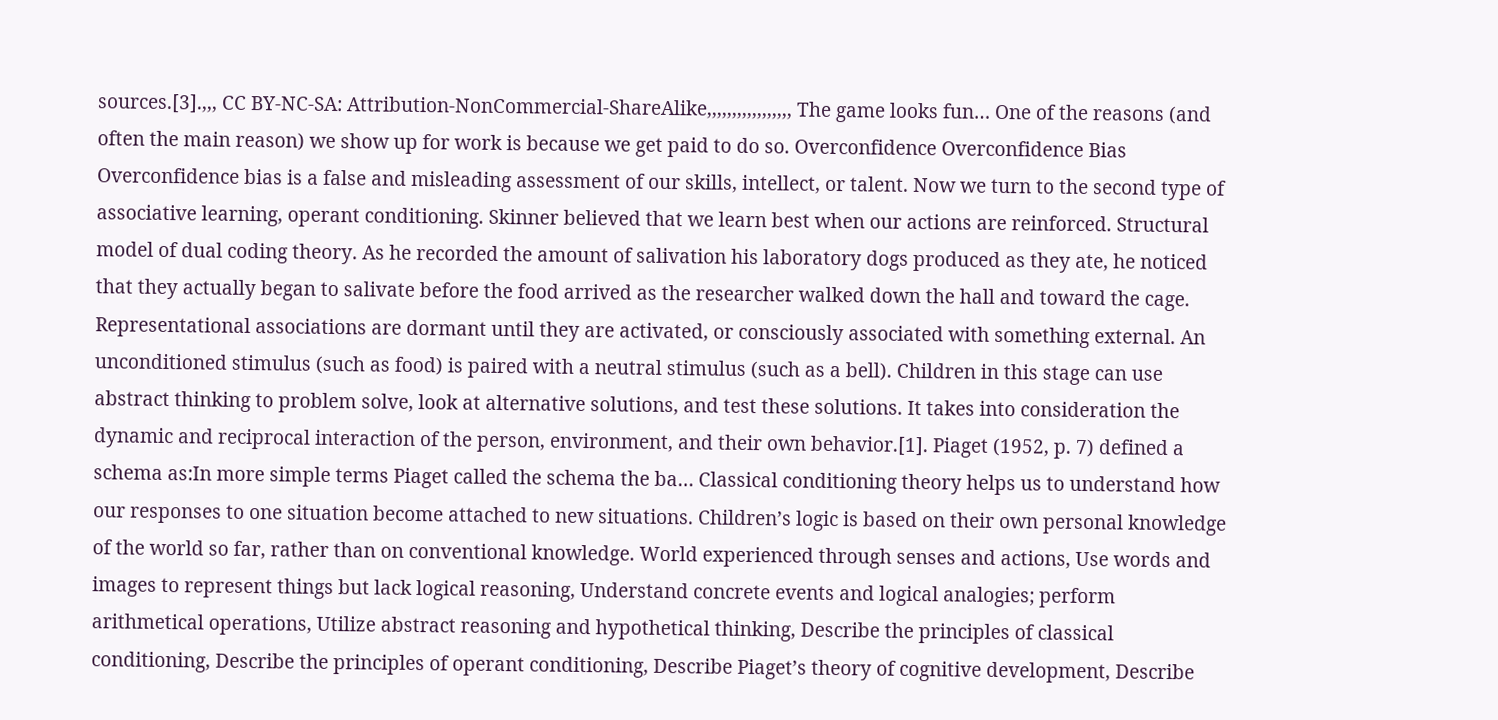sources.[3].,,, CC BY-NC-SA: Attribution-NonCommercial-ShareAlike,,,,,,,,,,,,,,,,, The game looks fun… One of the reasons (and often the main reason) we show up for work is because we get paid to do so. Overconfidence Overconfidence Bias Overconfidence bias is a false and misleading assessment of our skills, intellect, or talent. Now we turn to the second type of associative learning, operant conditioning. Skinner believed that we learn best when our actions are reinforced. Structural model of dual coding theory. As he recorded the amount of salivation his laboratory dogs produced as they ate, he noticed that they actually began to salivate before the food arrived as the researcher walked down the hall and toward the cage. Representational associations are dormant until they are activated, or consciously associated with something external. An unconditioned stimulus (such as food) is paired with a neutral stimulus (such as a bell). Children in this stage can use abstract thinking to problem solve, look at alternative solutions, and test these solutions. It takes into consideration the dynamic and reciprocal interaction of the person, environment, and their own behavior.[1]. Piaget (1952, p. 7) defined a schema as:In more simple terms Piaget called the schema the ba… Classical conditioning theory helps us to understand how our responses to one situation become attached to new situations. Children’s logic is based on their own personal knowledge of the world so far, rather than on conventional knowledge. World experienced through senses and actions, Use words and images to represent things but lack logical reasoning, Understand concrete events and logical analogies; perform arithmetical operations, Utilize abstract reasoning and hypothetical thinking, Describe the principles of classical conditioning, Describe the principles of operant conditioning, Describe Piaget’s theory of cognitive development, Describe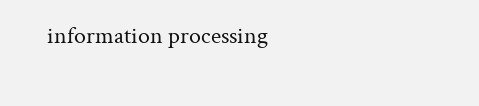information processing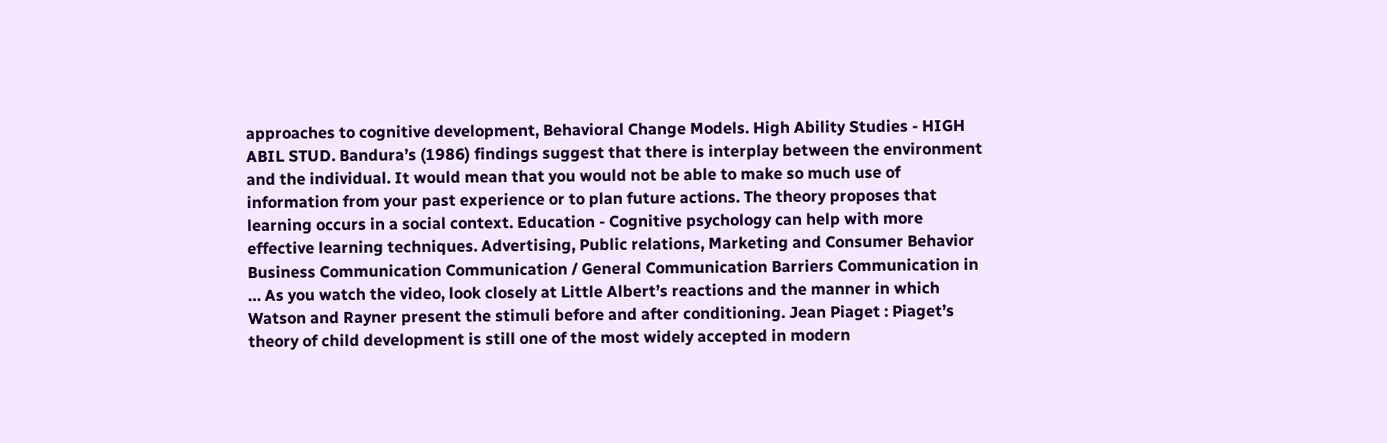approaches to cognitive development, Behavioral Change Models. High Ability Studies - HIGH ABIL STUD. Bandura’s (1986) findings suggest that there is interplay between the environment and the individual. It would mean that you would not be able to make so much use of information from your past experience or to plan future actions. The theory proposes that learning occurs in a social context. Education - Cognitive psychology can help with more effective learning techniques. Advertising, Public relations, Marketing and Consumer Behavior Business Communication Communication / General Communication Barriers Communication in … As you watch the video, look closely at Little Albert’s reactions and the manner in which Watson and Rayner present the stimuli before and after conditioning. Jean Piaget : Piaget’s theory of child development is still one of the most widely accepted in modern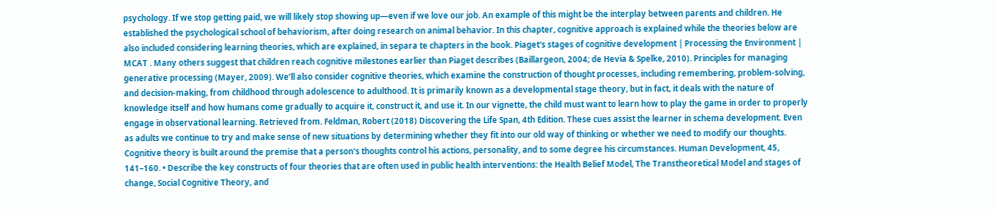psychology. If we stop getting paid, we will likely stop showing up—even if we love our job. An example of this might be the interplay between parents and children. He established the psychological school of behaviorism, after doing research on animal behavior. In this chapter, cognitive approach is explained while the theories below are also included considering learning theories, which are explained, in separa te chapters in the book. Piaget's stages of cognitive development | Processing the Environment | MCAT . Many others suggest that children reach cognitive milestones earlier than Piaget describes (Baillargeon, 2004; de Hevia & Spelke, 2010). Principles for managing generative processing (Mayer, 2009). We’ll also consider cognitive theories, which examine the construction of thought processes, including remembering, problem-solving, and decision-making, from childhood through adolescence to adulthood. It is primarily known as a developmental stage theory, but in fact, it deals with the nature of knowledge itself and how humans come gradually to acquire it, construct it, and use it. In our vignette, the child must want to learn how to play the game in order to properly engage in observational learning. Retrieved from. Feldman, Robert (2018) Discovering the Life Span, 4th Edition. These cues assist the learner in schema development. Even as adults we continue to try and make sense of new situations by determining whether they fit into our old way of thinking or whether we need to modify our thoughts. Cognitive theory is built around the premise that a person's thoughts control his actions, personality, and to some degree his circumstances. Human Development, 45, 141–160. • Describe the key constructs of four theories that are often used in public health interventions: the Health Belief Model, The Transtheoretical Model and stages of change, Social Cognitive Theory, and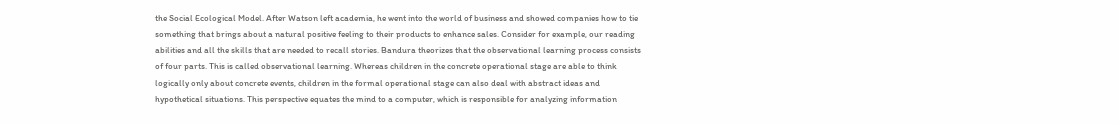the Social Ecological Model. After Watson left academia, he went into the world of business and showed companies how to tie something that brings about a natural positive feeling to their products to enhance sales. Consider for example, our reading abilities and all the skills that are needed to recall stories. Bandura theorizes that the observational learning process consists of four parts. This is called observational learning. Whereas children in the concrete operational stage are able to think logically only about concrete events, children in the formal operational stage can also deal with abstract ideas and hypothetical situations. This perspective equates the mind to a computer, which is responsible for analyzing information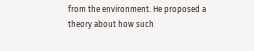from the environment. He proposed a theory about how such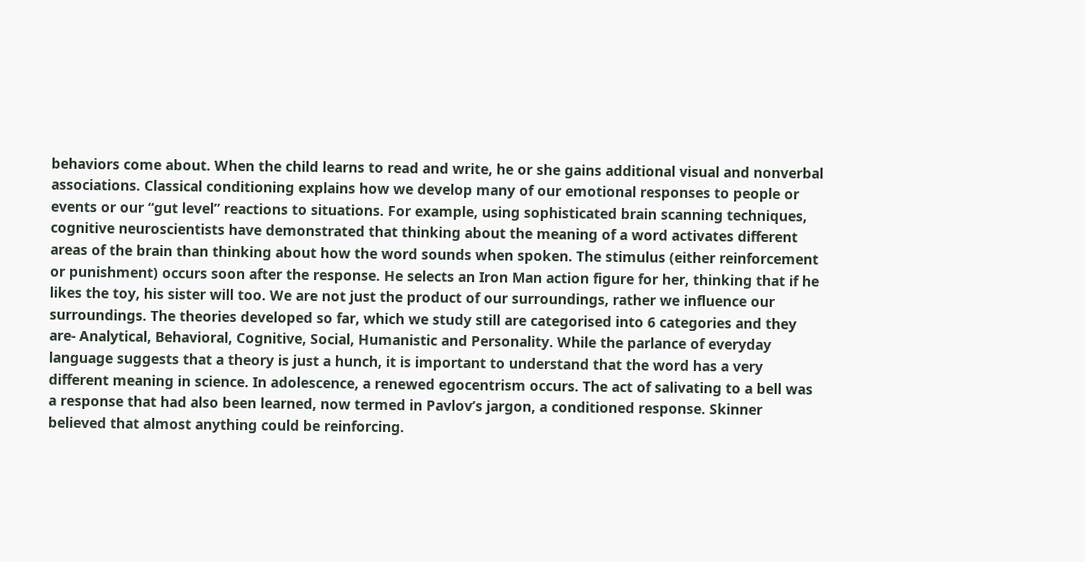behaviors come about. When the child learns to read and write, he or she gains additional visual and nonverbal associations. Classical conditioning explains how we develop many of our emotional responses to people or events or our “gut level” reactions to situations. For example, using sophisticated brain scanning techniques, cognitive neuroscientists have demonstrated that thinking about the meaning of a word activates different areas of the brain than thinking about how the word sounds when spoken. The stimulus (either reinforcement or punishment) occurs soon after the response. He selects an Iron Man action figure for her, thinking that if he likes the toy, his sister will too. We are not just the product of our surroundings, rather we influence our surroundings. The theories developed so far, which we study still are categorised into 6 categories and they are- Analytical, Behavioral, Cognitive, Social, Humanistic and Personality. While the parlance of everyday language suggests that a theory is just a hunch, it is important to understand that the word has a very different meaning in science. In adolescence, a renewed egocentrism occurs. The act of salivating to a bell was a response that had also been learned, now termed in Pavlov’s jargon, a conditioned response. Skinner believed that almost anything could be reinforcing.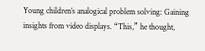Young children’s analogical problem solving: Gaining insights from video displays. “This,” he thought,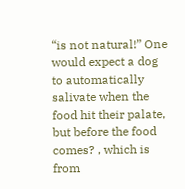“is not natural!” One would expect a dog to automatically salivate when the food hit their palate, but before the food comes? , which is from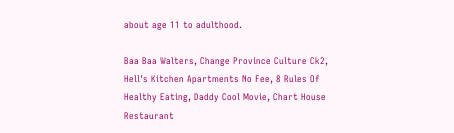about age 11 to adulthood.

Baa Baa Walters, Change Province Culture Ck2, Hell's Kitchen Apartments No Fee, 8 Rules Of Healthy Eating, Daddy Cool Movie, Chart House Restaurant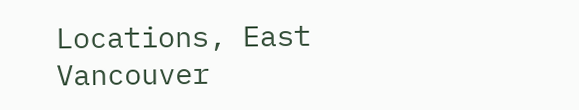Locations, East Vancouver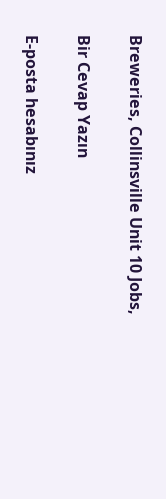Breweries, Collinsville Unit 10 Jobs,

Bir Cevap Yazın

E-posta hesabınız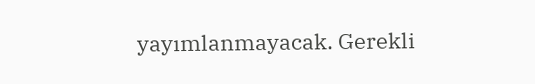yayımlanmayacak. Gerekli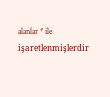alanlar * ile işaretlenmişlerdir